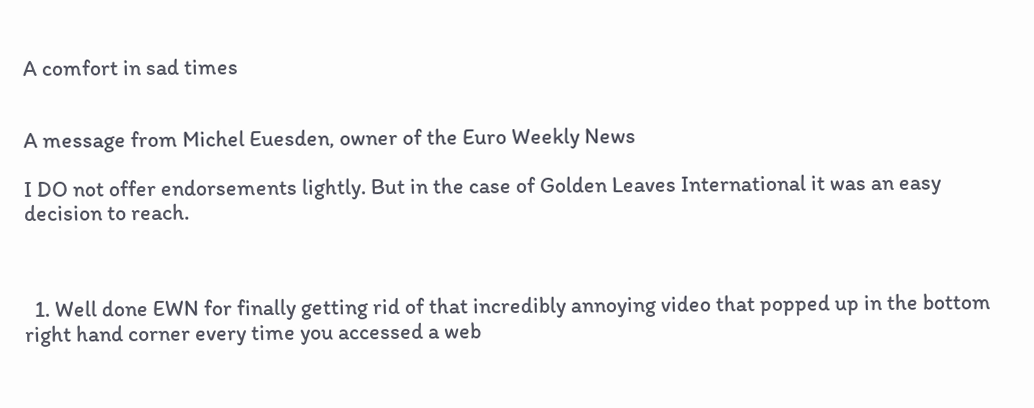A comfort in sad times


A message from Michel Euesden, owner of the Euro Weekly News

I DO not offer endorsements lightly. But in the case of Golden Leaves International it was an easy decision to reach.



  1. Well done EWN for finally getting rid of that incredibly annoying video that popped up in the bottom right hand corner every time you accessed a web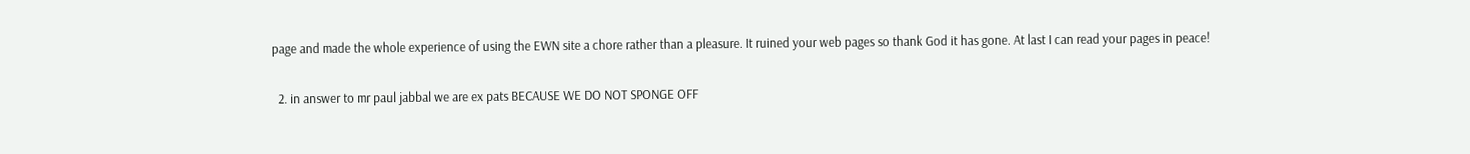page and made the whole experience of using the EWN site a chore rather than a pleasure. It ruined your web pages so thank God it has gone. At last I can read your pages in peace!

  2. in answer to mr paul jabbal we are ex pats BECAUSE WE DO NOT SPONGE OFF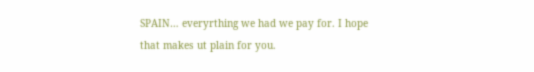SPAIN… everyrthing we had we pay for. I hope that makes ut plain for you.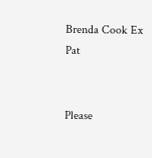Brenda Cook Ex Pat


Please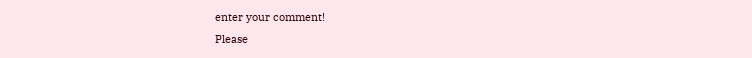enter your comment!
Please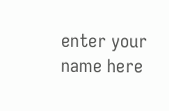enter your name here